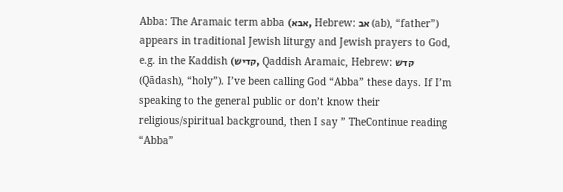Abba: The Aramaic term abba (אבא, Hebrew: אב (ab), “father”) appears in traditional Jewish liturgy and Jewish prayers to God, e.g. in the Kaddish (קדיש, Qaddish Aramaic, Hebrew: קדש (Qādash), “holy”). I’ve been calling God “Abba” these days. If I’m speaking to the general public or don’t know their religious/spiritual background, then I say ” TheContinue reading “Abba”